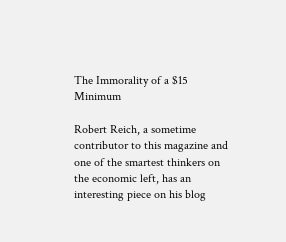The Immorality of a $15 Minimum

Robert Reich, a sometime contributor to this magazine and one of the smartest thinkers on the economic left, has an interesting piece on his blog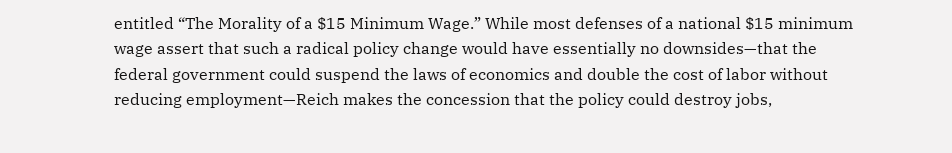entitled “The Morality of a $15 Minimum Wage.” While most defenses of a national $15 minimum wage assert that such a radical policy change would have essentially no downsides—that the federal government could suspend the laws of economics and double the cost of labor without reducing employment—Reich makes the concession that the policy could destroy jobs,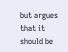but argues that it should be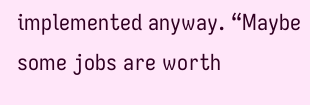implemented anyway. “Maybe some jobs are worth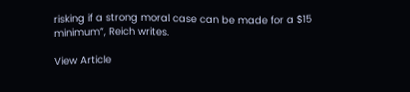risking if a strong moral case can be made for a $15 minimum”, Reich writes.

View Article